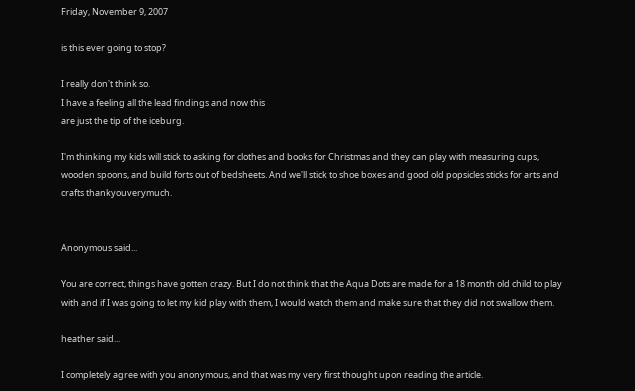Friday, November 9, 2007

is this ever going to stop?

I really don't think so.
I have a feeling all the lead findings and now this
are just the tip of the iceburg.

I'm thinking my kids will stick to asking for clothes and books for Christmas and they can play with measuring cups, wooden spoons, and build forts out of bedsheets. And we'll stick to shoe boxes and good old popsicles sticks for arts and crafts thankyouverymuch.


Anonymous said...

You are correct, things have gotten crazy. But I do not think that the Aqua Dots are made for a 18 month old child to play with and if I was going to let my kid play with them, I would watch them and make sure that they did not swallow them.

heather said...

I completely agree with you anonymous, and that was my very first thought upon reading the article.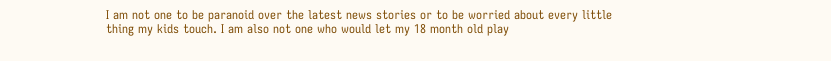I am not one to be paranoid over the latest news stories or to be worried about every little thing my kids touch. I am also not one who would let my 18 month old play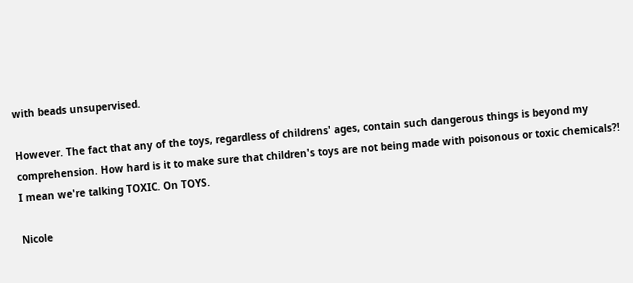with beads unsupervised.

However. The fact that any of the toys, regardless of childrens' ages, contain such dangerous things is beyond my comprehension. How hard is it to make sure that children's toys are not being made with poisonous or toxic chemicals?!
I mean we're talking TOXIC. On TOYS.

Nicole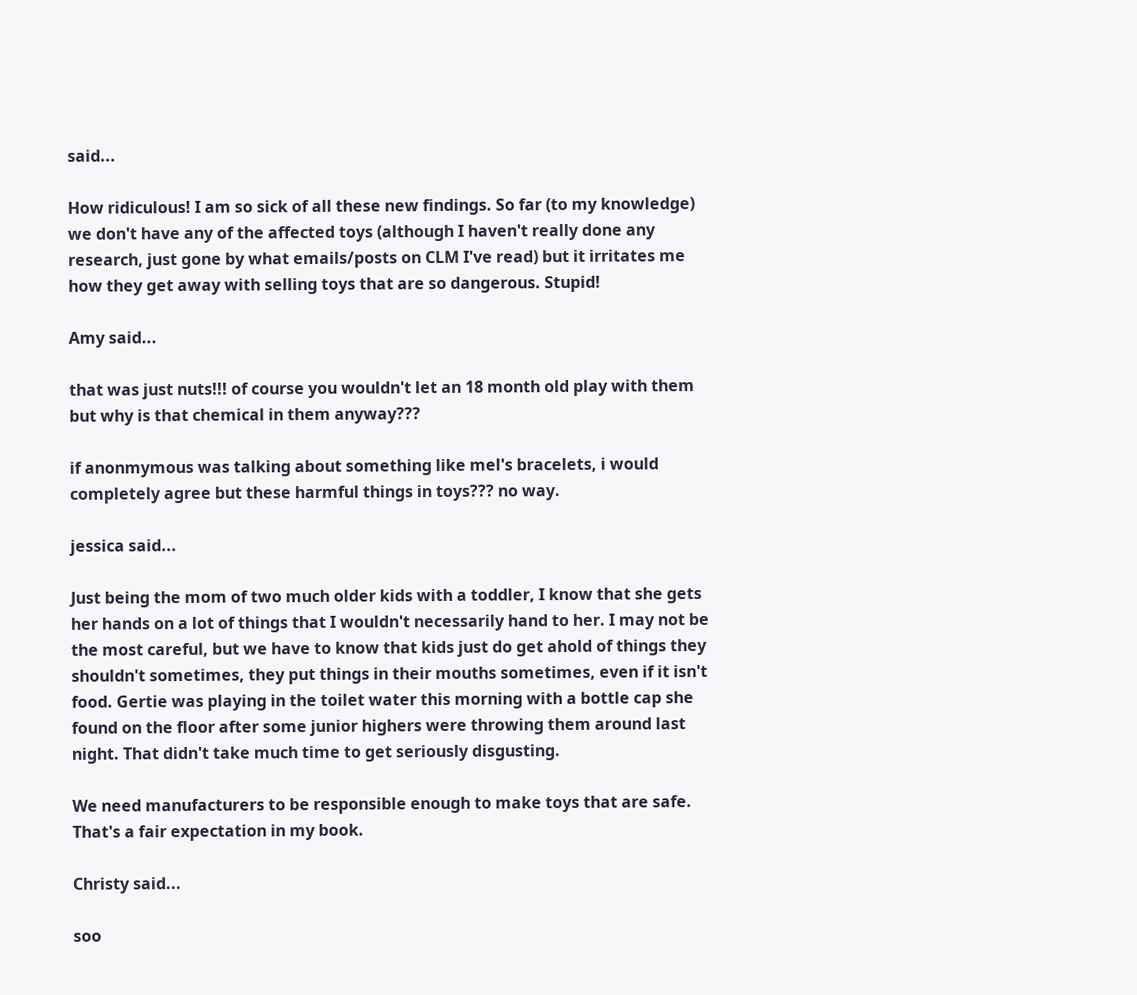said...

How ridiculous! I am so sick of all these new findings. So far (to my knowledge) we don't have any of the affected toys (although I haven't really done any research, just gone by what emails/posts on CLM I've read) but it irritates me how they get away with selling toys that are so dangerous. Stupid!

Amy said...

that was just nuts!!! of course you wouldn't let an 18 month old play with them but why is that chemical in them anyway???

if anonmymous was talking about something like mel's bracelets, i would completely agree but these harmful things in toys??? no way.

jessica said...

Just being the mom of two much older kids with a toddler, I know that she gets her hands on a lot of things that I wouldn't necessarily hand to her. I may not be the most careful, but we have to know that kids just do get ahold of things they shouldn't sometimes, they put things in their mouths sometimes, even if it isn't food. Gertie was playing in the toilet water this morning with a bottle cap she found on the floor after some junior highers were throwing them around last night. That didn't take much time to get seriously disgusting.

We need manufacturers to be responsible enough to make toys that are safe. That's a fair expectation in my book.

Christy said...

soo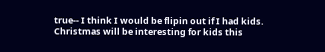true-- I think I would be flipin out if I had kids. Christmas will be interesting for kids this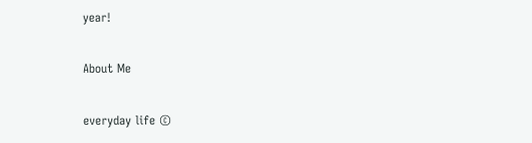year!

About Me

everyday life ©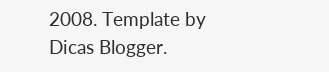2008. Template by Dicas Blogger.